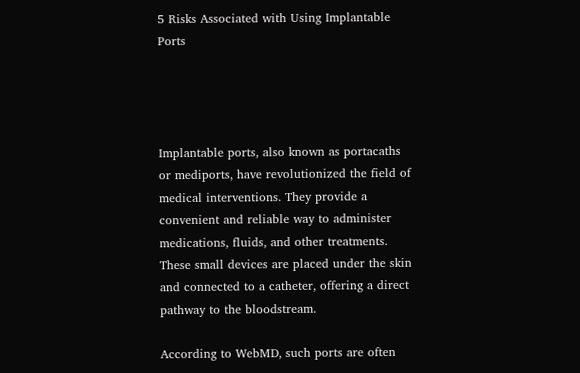5 Risks Associated with Using Implantable Ports




Implantable ports, also known as portacaths or mediports, have revolutionized the field of medical interventions. They provide a convenient and reliable way to administer medications, fluids, and other treatments. These small devices are placed under the skin and connected to a catheter, offering a direct pathway to the bloodstream.

According to WebMD, such ports are often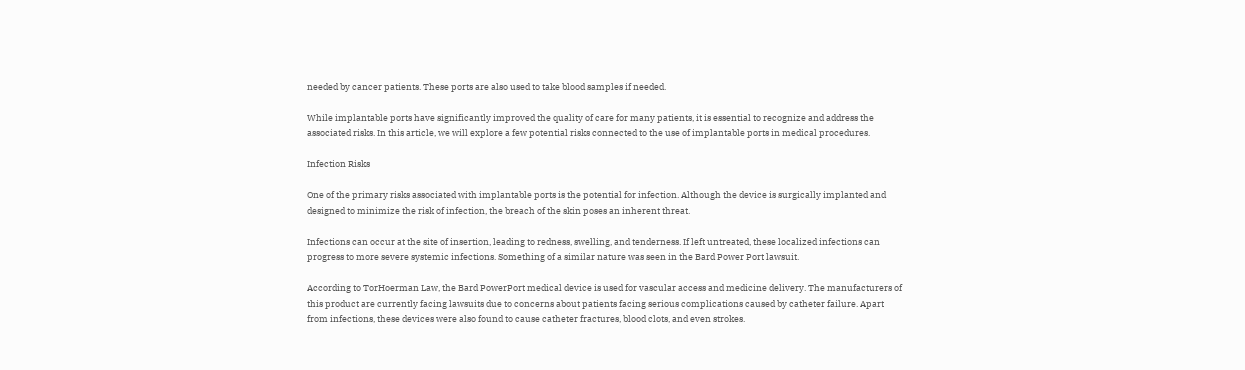needed by cancer patients. These ports are also used to take blood samples if needed.

While implantable ports have significantly improved the quality of care for many patients, it is essential to recognize and address the associated risks. In this article, we will explore a few potential risks connected to the use of implantable ports in medical procedures.

Infection Risks

One of the primary risks associated with implantable ports is the potential for infection. Although the device is surgically implanted and designed to minimize the risk of infection, the breach of the skin poses an inherent threat.

Infections can occur at the site of insertion, leading to redness, swelling, and tenderness. If left untreated, these localized infections can progress to more severe systemic infections. Something of a similar nature was seen in the Bard Power Port lawsuit.

According to TorHoerman Law, the Bard PowerPort medical device is used for vascular access and medicine delivery. The manufacturers of this product are currently facing lawsuits due to concerns about patients facing serious complications caused by catheter failure. Apart from infections, these devices were also found to cause catheter fractures, blood clots, and even strokes.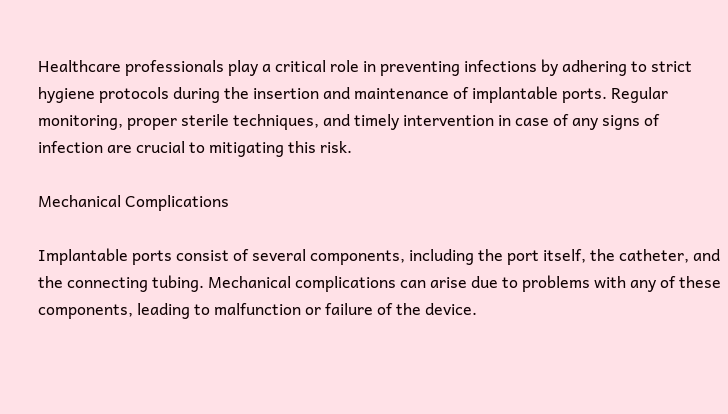Healthcare professionals play a critical role in preventing infections by adhering to strict hygiene protocols during the insertion and maintenance of implantable ports. Regular monitoring, proper sterile techniques, and timely intervention in case of any signs of infection are crucial to mitigating this risk.

Mechanical Complications

Implantable ports consist of several components, including the port itself, the catheter, and the connecting tubing. Mechanical complications can arise due to problems with any of these components, leading to malfunction or failure of the device.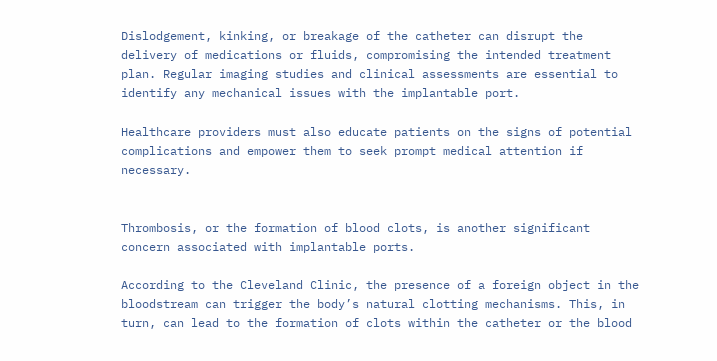Dislodgement, kinking, or breakage of the catheter can disrupt the delivery of medications or fluids, compromising the intended treatment plan. Regular imaging studies and clinical assessments are essential to identify any mechanical issues with the implantable port.

Healthcare providers must also educate patients on the signs of potential complications and empower them to seek prompt medical attention if necessary.


Thrombosis, or the formation of blood clots, is another significant concern associated with implantable ports.

According to the Cleveland Clinic, the presence of a foreign object in the bloodstream can trigger the body’s natural clotting mechanisms. This, in turn, can lead to the formation of clots within the catheter or the blood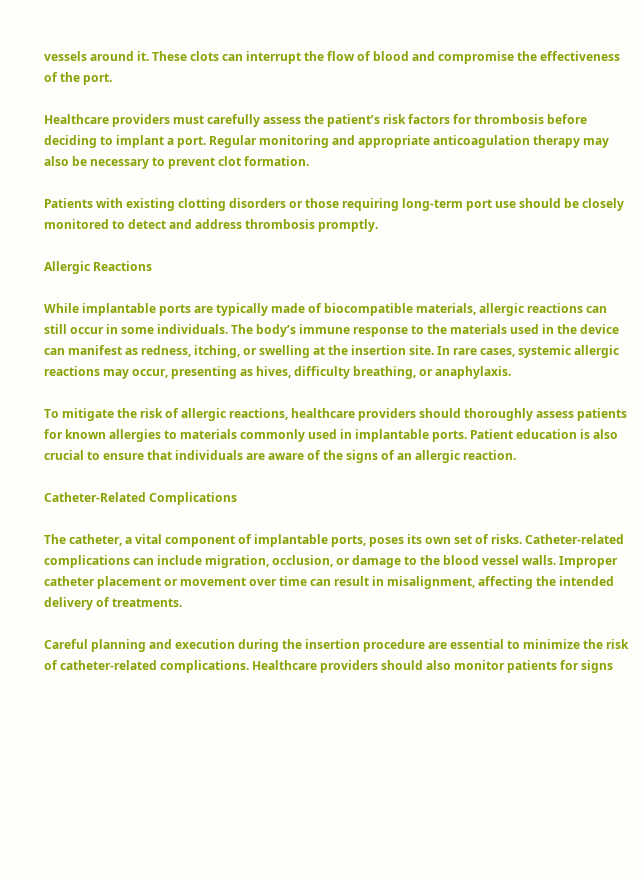vessels around it. These clots can interrupt the flow of blood and compromise the effectiveness of the port.

Healthcare providers must carefully assess the patient’s risk factors for thrombosis before deciding to implant a port. Regular monitoring and appropriate anticoagulation therapy may also be necessary to prevent clot formation.

Patients with existing clotting disorders or those requiring long-term port use should be closely monitored to detect and address thrombosis promptly.

Allergic Reactions

While implantable ports are typically made of biocompatible materials, allergic reactions can still occur in some individuals. The body’s immune response to the materials used in the device can manifest as redness, itching, or swelling at the insertion site. In rare cases, systemic allergic reactions may occur, presenting as hives, difficulty breathing, or anaphylaxis.

To mitigate the risk of allergic reactions, healthcare providers should thoroughly assess patients for known allergies to materials commonly used in implantable ports. Patient education is also crucial to ensure that individuals are aware of the signs of an allergic reaction.

Catheter-Related Complications

The catheter, a vital component of implantable ports, poses its own set of risks. Catheter-related complications can include migration, occlusion, or damage to the blood vessel walls. Improper catheter placement or movement over time can result in misalignment, affecting the intended delivery of treatments.

Careful planning and execution during the insertion procedure are essential to minimize the risk of catheter-related complications. Healthcare providers should also monitor patients for signs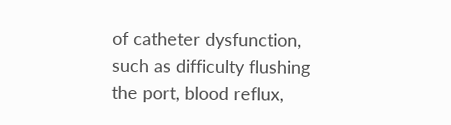of catheter dysfunction, such as difficulty flushing the port, blood reflux,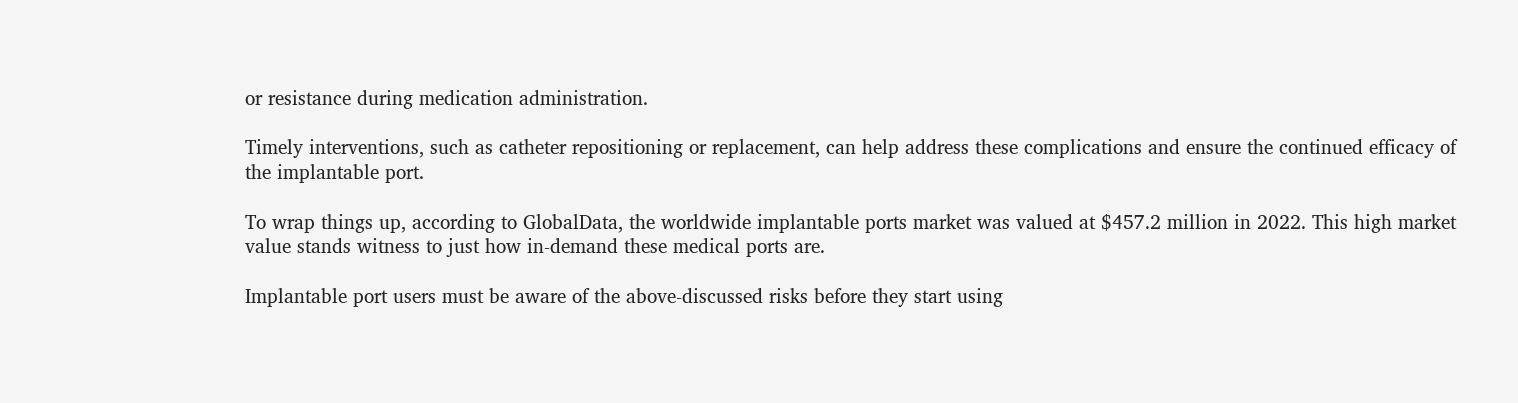or resistance during medication administration.

Timely interventions, such as catheter repositioning or replacement, can help address these complications and ensure the continued efficacy of the implantable port.

To wrap things up, according to GlobalData, the worldwide implantable ports market was valued at $457.2 million in 2022. This high market value stands witness to just how in-demand these medical ports are.

Implantable port users must be aware of the above-discussed risks before they start using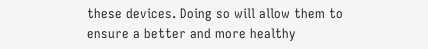these devices. Doing so will allow them to ensure a better and more healthy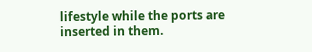lifestyle while the ports are inserted in them.